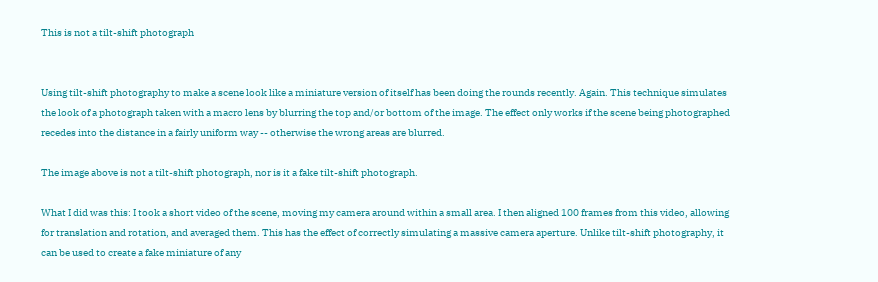This is not a tilt-shift photograph


Using tilt-shift photography to make a scene look like a miniature version of itself has been doing the rounds recently. Again. This technique simulates the look of a photograph taken with a macro lens by blurring the top and/or bottom of the image. The effect only works if the scene being photographed recedes into the distance in a fairly uniform way -- otherwise the wrong areas are blurred.

The image above is not a tilt-shift photograph, nor is it a fake tilt-shift photograph.

What I did was this: I took a short video of the scene, moving my camera around within a small area. I then aligned 100 frames from this video, allowing for translation and rotation, and averaged them. This has the effect of correctly simulating a massive camera aperture. Unlike tilt-shift photography, it can be used to create a fake miniature of any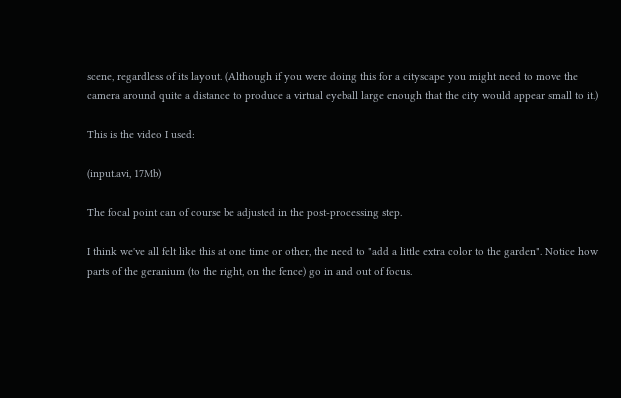scene, regardless of its layout. (Although if you were doing this for a cityscape you might need to move the camera around quite a distance to produce a virtual eyeball large enough that the city would appear small to it.)

This is the video I used:

(input.avi, 17Mb)

The focal point can of course be adjusted in the post-processing step.

I think we've all felt like this at one time or other, the need to "add a little extra color to the garden". Notice how parts of the geranium (to the right, on the fence) go in and out of focus.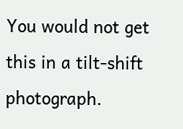You would not get this in a tilt-shift photograph.